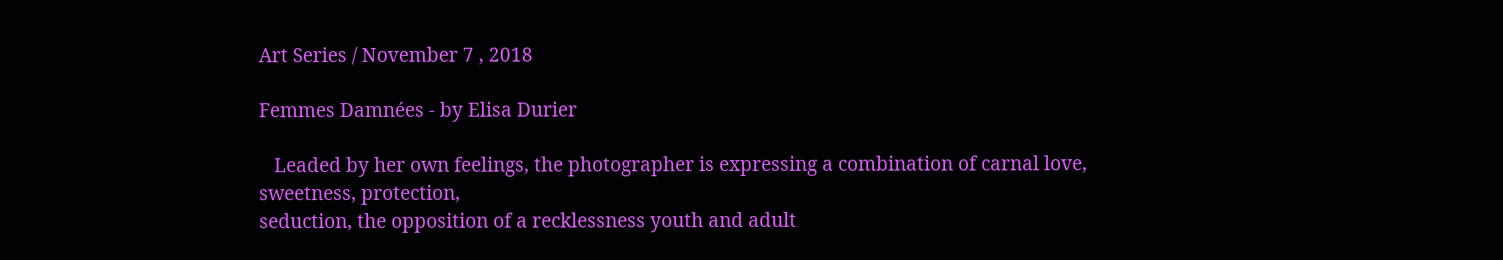Art Series / November 7 , 2018

Femmes Damnées - by Elisa Durier

   Leaded by her own feelings, the photographer is expressing a combination of carnal love, sweetness, protection,
seduction, the opposition of a recklessness youth and adult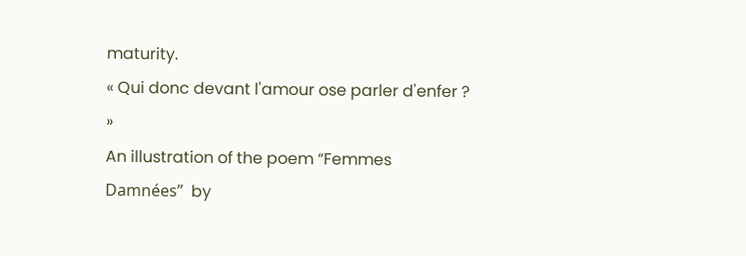maturity.
« Qui donc devant l'amour ose parler d'enfer ? »
An illustration of the poem “Femmes Damnées”  by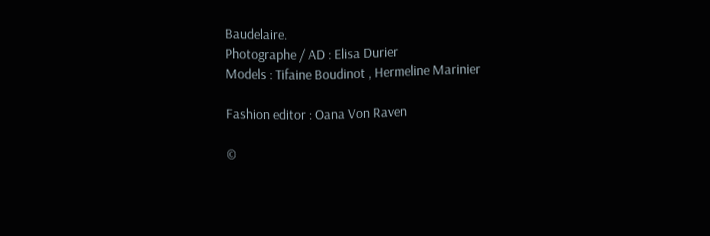Baudelaire.
Photographe / AD : Elisa Durier
Models : Tifaine Boudinot , Hermeline Marinier

Fashion editor : Oana Von Raven

©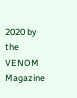2020 by the VENOM Magazine